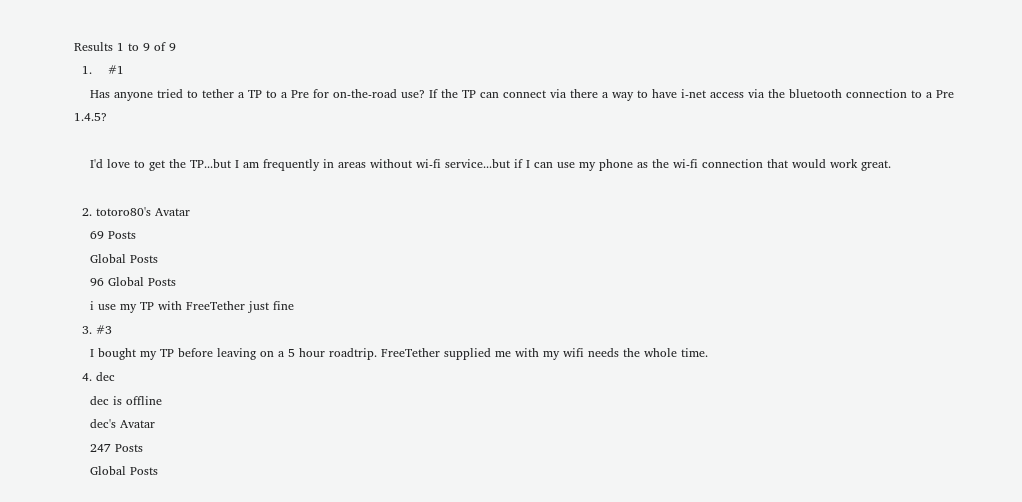Results 1 to 9 of 9
  1.    #1
    Has anyone tried to tether a TP to a Pre for on-the-road use? If the TP can connect via there a way to have i-net access via the bluetooth connection to a Pre 1.4.5?

    I'd love to get the TP...but I am frequently in areas without wi-fi service...but if I can use my phone as the wi-fi connection that would work great.

  2. totoro80's Avatar
    69 Posts
    Global Posts
    96 Global Posts
    i use my TP with FreeTether just fine
  3. #3
    I bought my TP before leaving on a 5 hour roadtrip. FreeTether supplied me with my wifi needs the whole time.
  4. dec
    dec is offline
    dec's Avatar
    247 Posts
    Global Posts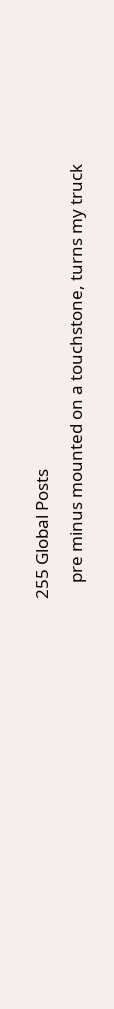255 Global Posts
    pre minus mounted on a touchstone, turns my truck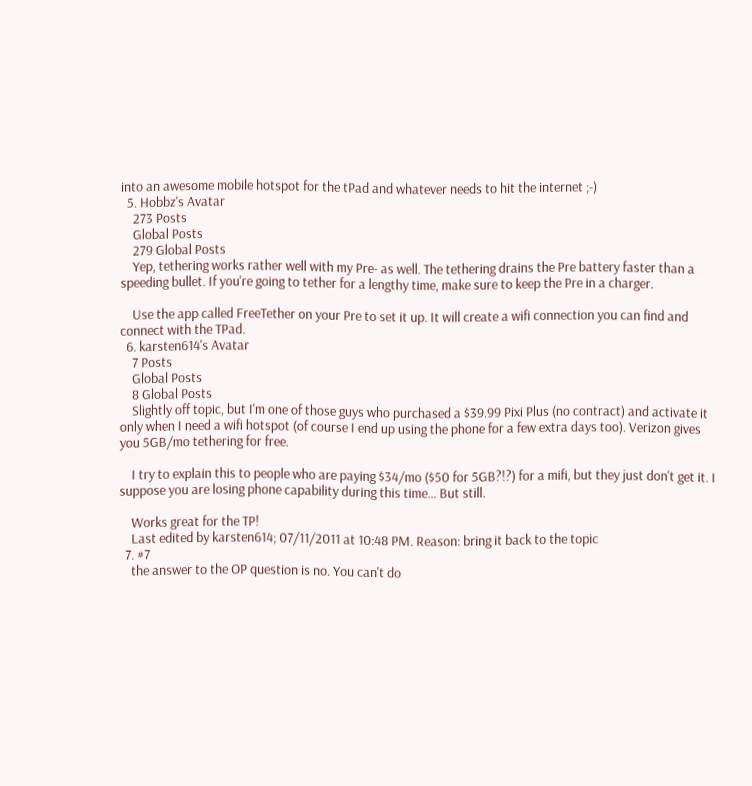into an awesome mobile hotspot for the tPad and whatever needs to hit the internet ;-)
  5. Hobbz's Avatar
    273 Posts
    Global Posts
    279 Global Posts
    Yep, tethering works rather well with my Pre- as well. The tethering drains the Pre battery faster than a speeding bullet. If you're going to tether for a lengthy time, make sure to keep the Pre in a charger.

    Use the app called FreeTether on your Pre to set it up. It will create a wifi connection you can find and connect with the TPad.
  6. karsten614's Avatar
    7 Posts
    Global Posts
    8 Global Posts
    Slightly off topic, but I'm one of those guys who purchased a $39.99 Pixi Plus (no contract) and activate it only when I need a wifi hotspot (of course I end up using the phone for a few extra days too). Verizon gives you 5GB/mo tethering for free.

    I try to explain this to people who are paying $34/mo ($50 for 5GB?!?) for a mifi, but they just don't get it. I suppose you are losing phone capability during this time... But still.

    Works great for the TP!
    Last edited by karsten614; 07/11/2011 at 10:48 PM. Reason: bring it back to the topic
  7. #7
    the answer to the OP question is no. You can't do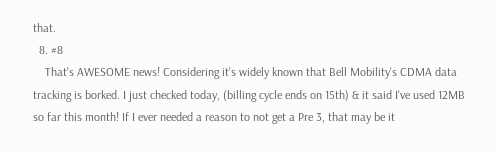that.
  8. #8
    That's AWESOME news! Considering it's widely known that Bell Mobility's CDMA data tracking is borked. I just checked today, (billing cycle ends on 15th) & it said I've used 12MB so far this month! If I ever needed a reason to not get a Pre 3, that may be it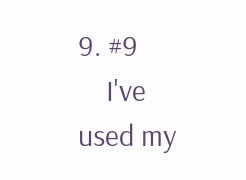9. #9
    I've used my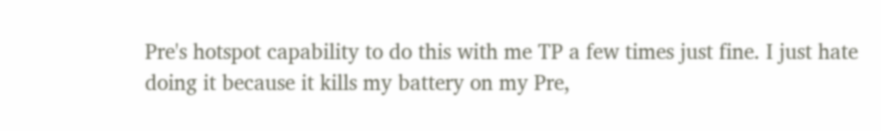Pre's hotspot capability to do this with me TP a few times just fine. I just hate doing it because it kills my battery on my Pre,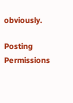obviously.

Posting Permissions